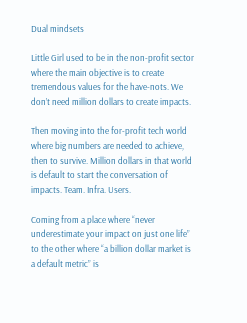Dual mindsets

Little Girl used to be in the non-profit sector where the main objective is to create tremendous values for the have-nots. We don’t need million dollars to create impacts.

Then moving into the for-profit tech world where big numbers are needed to achieve, then to survive. Million dollars in that world is default to start the conversation of impacts. Team. Infra. Users.

Coming from a place where “never underestimate your impact on just one life” to the other where “a billion dollar market is a default metric” is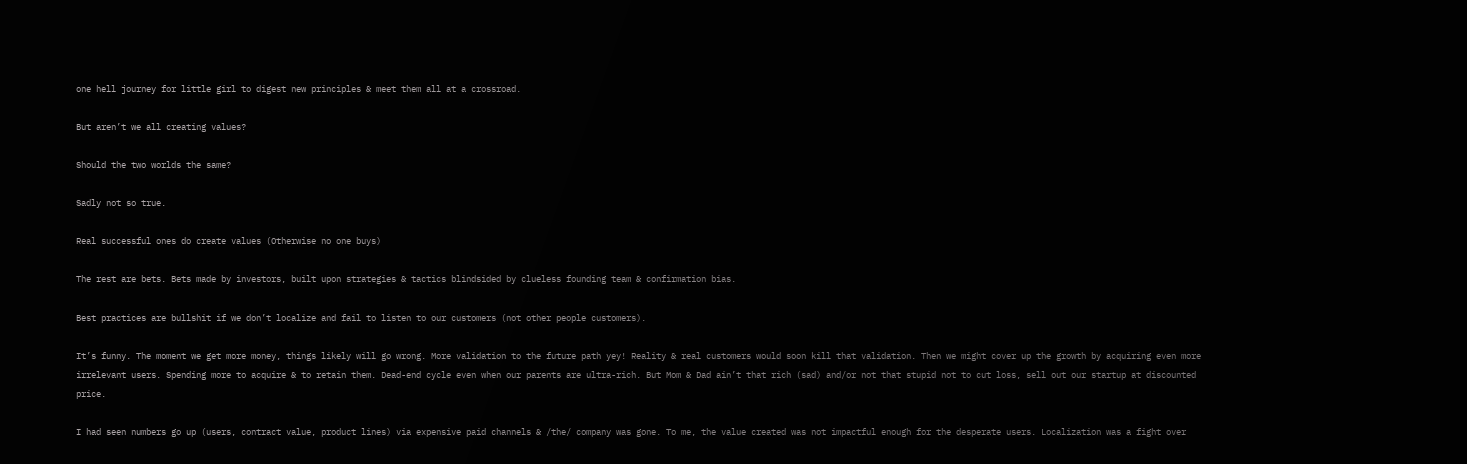one hell journey for little girl to digest new principles & meet them all at a crossroad.

But aren’t we all creating values?

Should the two worlds the same?

Sadly not so true.

Real successful ones do create values (Otherwise no one buys)

The rest are bets. Bets made by investors, built upon strategies & tactics blindsided by clueless founding team & confirmation bias.

Best practices are bullshit if we don’t localize and fail to listen to our customers (not other people customers).

It’s funny. The moment we get more money, things likely will go wrong. More validation to the future path yey! Reality & real customers would soon kill that validation. Then we might cover up the growth by acquiring even more irrelevant users. Spending more to acquire & to retain them. Dead-end cycle even when our parents are ultra-rich. But Mom & Dad ain’t that rich (sad) and/or not that stupid not to cut loss, sell out our startup at discounted price.

I had seen numbers go up (users, contract value, product lines) via expensive paid channels & /the/ company was gone. To me, the value created was not impactful enough for the desperate users. Localization was a fight over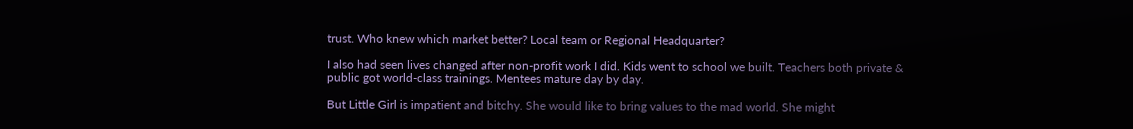trust. Who knew which market better? Local team or Regional Headquarter?

I also had seen lives changed after non-profit work I did. Kids went to school we built. Teachers both private & public got world-class trainings. Mentees mature day by day.

But Little Girl is impatient and bitchy. She would like to bring values to the mad world. She might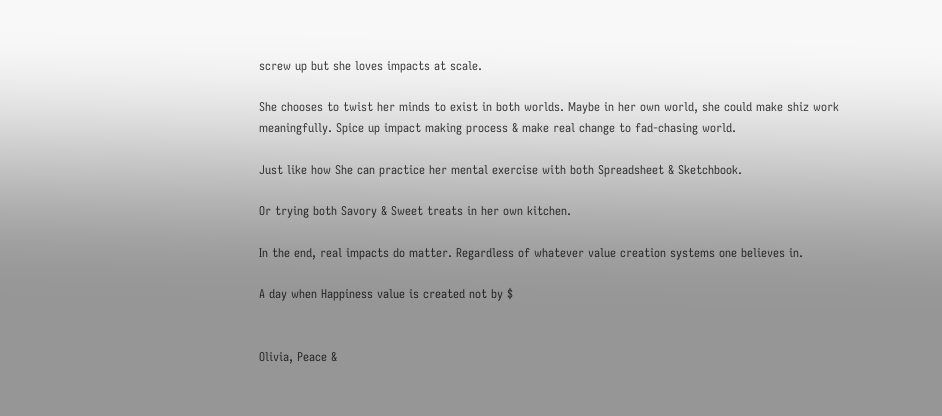screw up but she loves impacts at scale.

She chooses to twist her minds to exist in both worlds. Maybe in her own world, she could make shiz work meaningfully. Spice up impact making process & make real change to fad-chasing world.

Just like how She can practice her mental exercise with both Spreadsheet & Sketchbook.

Or trying both Savory & Sweet treats in her own kitchen.

In the end, real impacts do matter. Regardless of whatever value creation systems one believes in.

A day when Happiness value is created not by $


Olivia, Peace &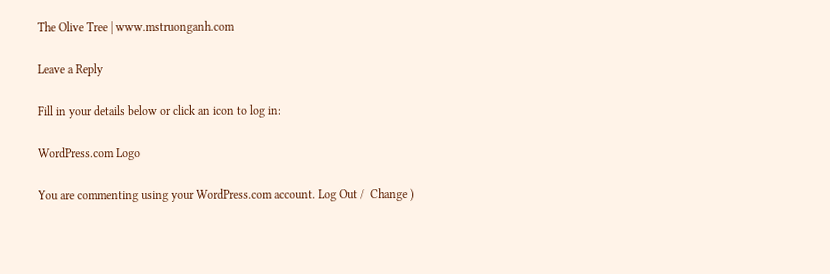The Olive Tree | www.mstruonganh.com

Leave a Reply

Fill in your details below or click an icon to log in:

WordPress.com Logo

You are commenting using your WordPress.com account. Log Out /  Change )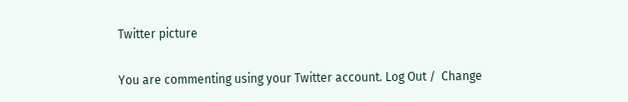Twitter picture

You are commenting using your Twitter account. Log Out /  Change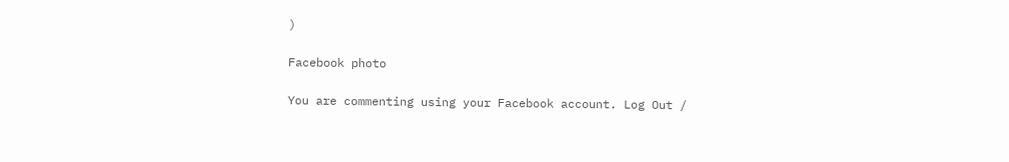)

Facebook photo

You are commenting using your Facebook account. Log Out /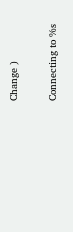Change )

Connecting to %s